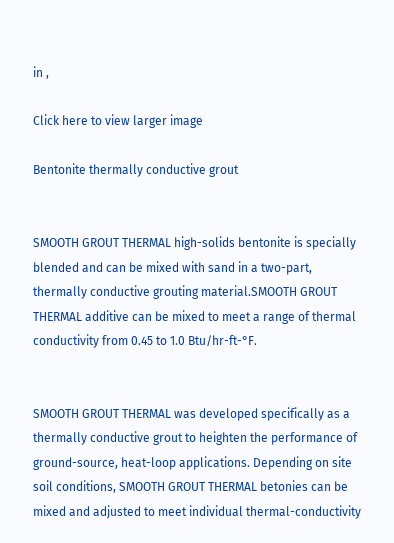in ,

Click here to view larger image

Bentonite thermally conductive grout


SMOOTH GROUT THERMAL high-solids bentonite is specially blended and can be mixed with sand in a two-part, thermally conductive grouting material.SMOOTH GROUT THERMAL additive can be mixed to meet a range of thermal conductivity from 0.45 to 1.0 Btu/hr-ft-°F.


SMOOTH GROUT THERMAL was developed specifically as a thermally conductive grout to heighten the performance of ground-source, heat-loop applications. Depending on site soil conditions, SMOOTH GROUT THERMAL betonies can be mixed and adjusted to meet individual thermal-conductivity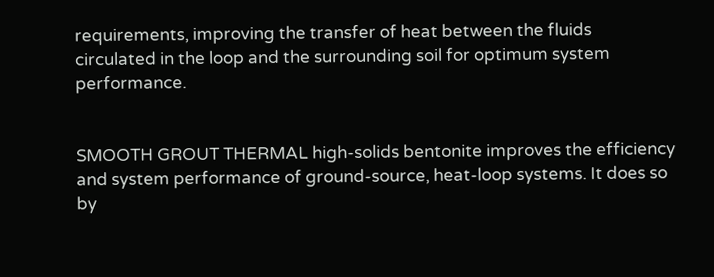requirements, improving the transfer of heat between the fluids circulated in the loop and the surrounding soil for optimum system performance.


SMOOTH GROUT THERMAL high-solids bentonite improves the efficiency and system performance of ground-source, heat-loop systems. It does so by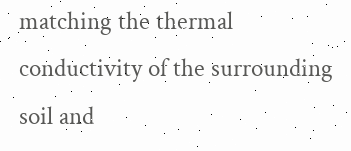matching the thermal conductivity of the surrounding soil and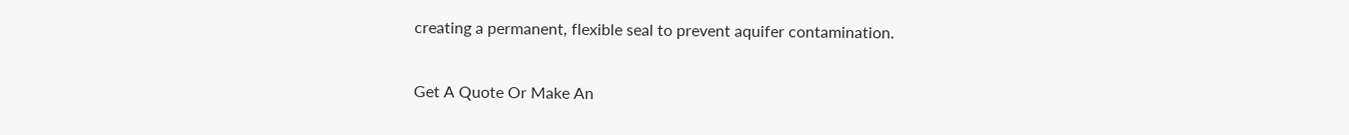creating a permanent, flexible seal to prevent aquifer contamination.

Get A Quote Or Make An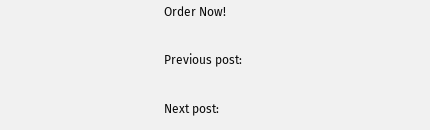Order Now!

Previous post:

Next post: